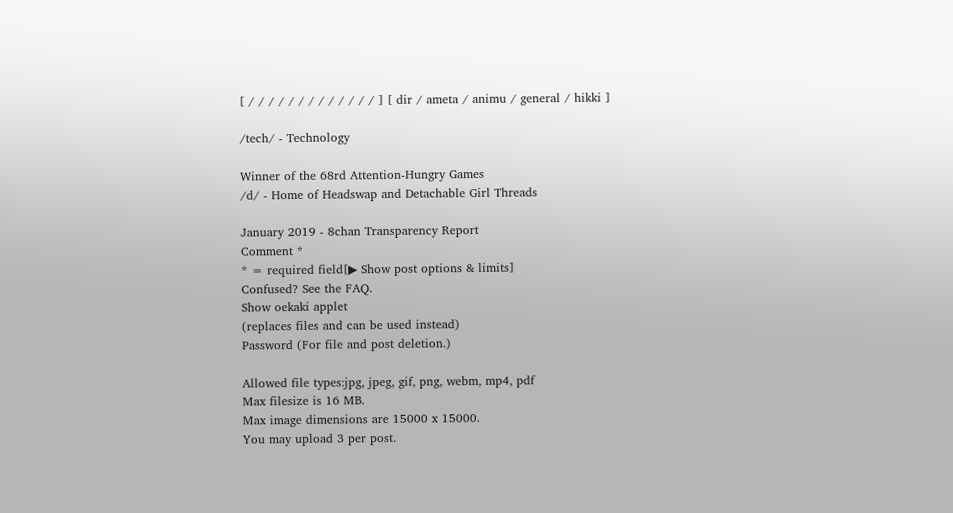[ / / / / / / / / / / / / / ] [ dir / ameta / animu / general / hikki ]

/tech/ - Technology

Winner of the 68rd Attention-Hungry Games
/d/ - Home of Headswap and Detachable Girl Threads

January 2019 - 8chan Transparency Report
Comment *
* = required field[▶ Show post options & limits]
Confused? See the FAQ.
Show oekaki applet
(replaces files and can be used instead)
Password (For file and post deletion.)

Allowed file types:jpg, jpeg, gif, png, webm, mp4, pdf
Max filesize is 16 MB.
Max image dimensions are 15000 x 15000.
You may upload 3 per post.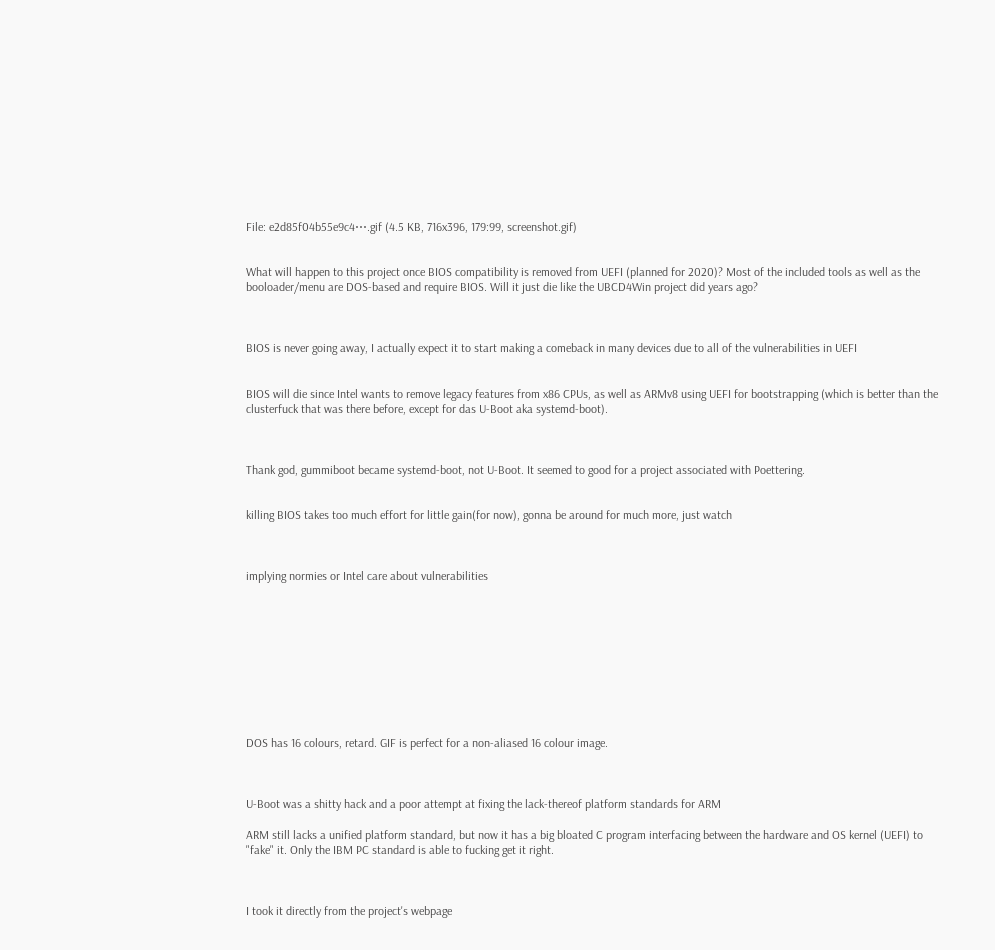File: e2d85f04b55e9c4⋯.gif (4.5 KB, 716x396, 179:99, screenshot.gif)


What will happen to this project once BIOS compatibility is removed from UEFI (planned for 2020)? Most of the included tools as well as the booloader/menu are DOS-based and require BIOS. Will it just die like the UBCD4Win project did years ago?



BIOS is never going away, I actually expect it to start making a comeback in many devices due to all of the vulnerabilities in UEFI


BIOS will die since Intel wants to remove legacy features from x86 CPUs, as well as ARMv8 using UEFI for bootstrapping (which is better than the clusterfuck that was there before, except for das U-Boot aka systemd-boot).



Thank god, gummiboot became systemd-boot, not U-Boot. It seemed to good for a project associated with Poettering.


killing BIOS takes too much effort for little gain(for now), gonna be around for much more, just watch



implying normies or Intel care about vulnerabilities










DOS has 16 colours, retard. GIF is perfect for a non-aliased 16 colour image.



U-Boot was a shitty hack and a poor attempt at fixing the lack-thereof platform standards for ARM

ARM still lacks a unified platform standard, but now it has a big bloated C program interfacing between the hardware and OS kernel (UEFI) to "fake" it. Only the IBM PC standard is able to fucking get it right.



I took it directly from the project's webpage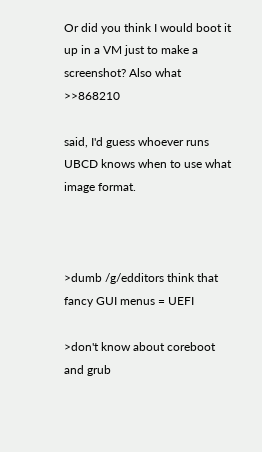Or did you think I would boot it up in a VM just to make a screenshot? Also what >>868210

said, I'd guess whoever runs UBCD knows when to use what image format.



>dumb /g/edditors think that fancy GUI menus = UEFI

>don't know about coreboot and grub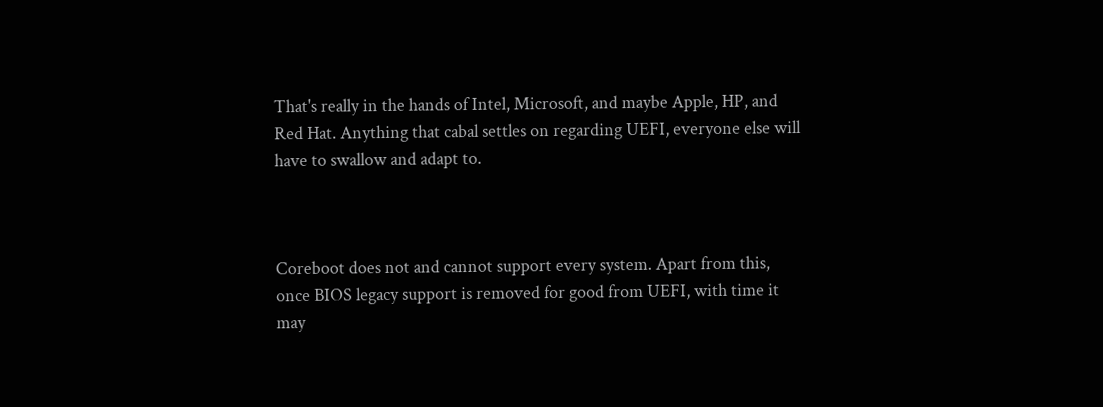That's really in the hands of Intel, Microsoft, and maybe Apple, HP, and Red Hat. Anything that cabal settles on regarding UEFI, everyone else will have to swallow and adapt to.



Coreboot does not and cannot support every system. Apart from this, once BIOS legacy support is removed for good from UEFI, with time it may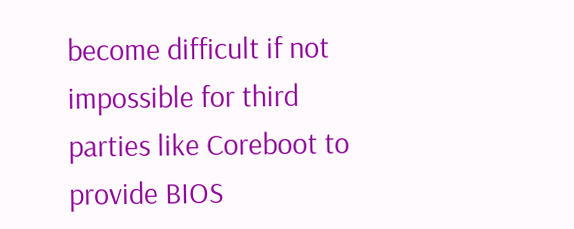become difficult if not impossible for third parties like Coreboot to provide BIOS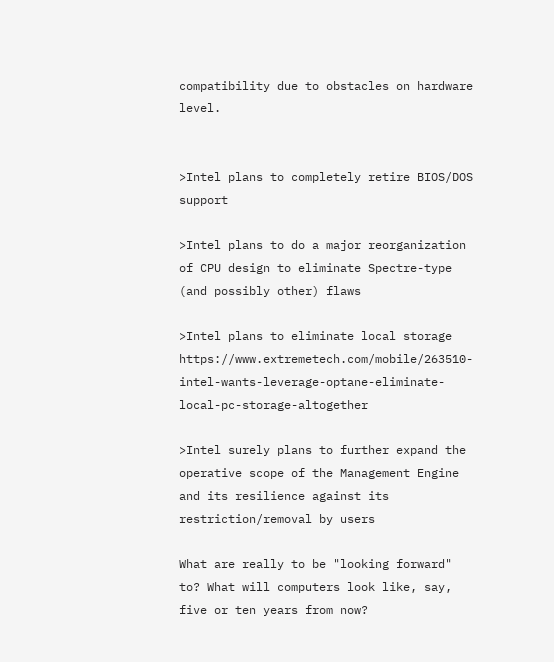compatibility due to obstacles on hardware level.


>Intel plans to completely retire BIOS/DOS support

>Intel plans to do a major reorganization of CPU design to eliminate Spectre-type (and possibly other) flaws

>Intel plans to eliminate local storage https://www.extremetech.com/mobile/263510-intel-wants-leverage-optane-eliminate-local-pc-storage-altogether

>Intel surely plans to further expand the operative scope of the Management Engine and its resilience against its restriction/removal by users

What are really to be "looking forward" to? What will computers look like, say, five or ten years from now?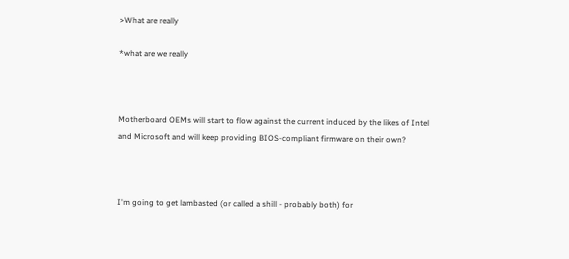>What are really

*what are we really



Motherboard OEMs will start to flow against the current induced by the likes of Intel and Microsoft and will keep providing BIOS-compliant firmware on their own?



I'm going to get lambasted (or called a shill - probably both) for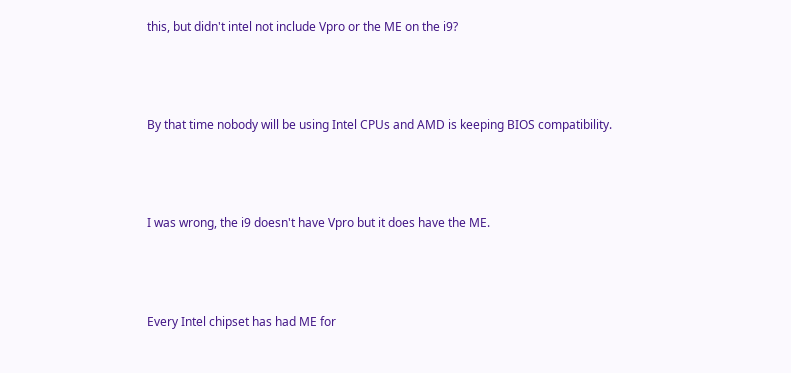this, but didn't intel not include Vpro or the ME on the i9?



By that time nobody will be using Intel CPUs and AMD is keeping BIOS compatibility.



I was wrong, the i9 doesn't have Vpro but it does have the ME.



Every Intel chipset has had ME for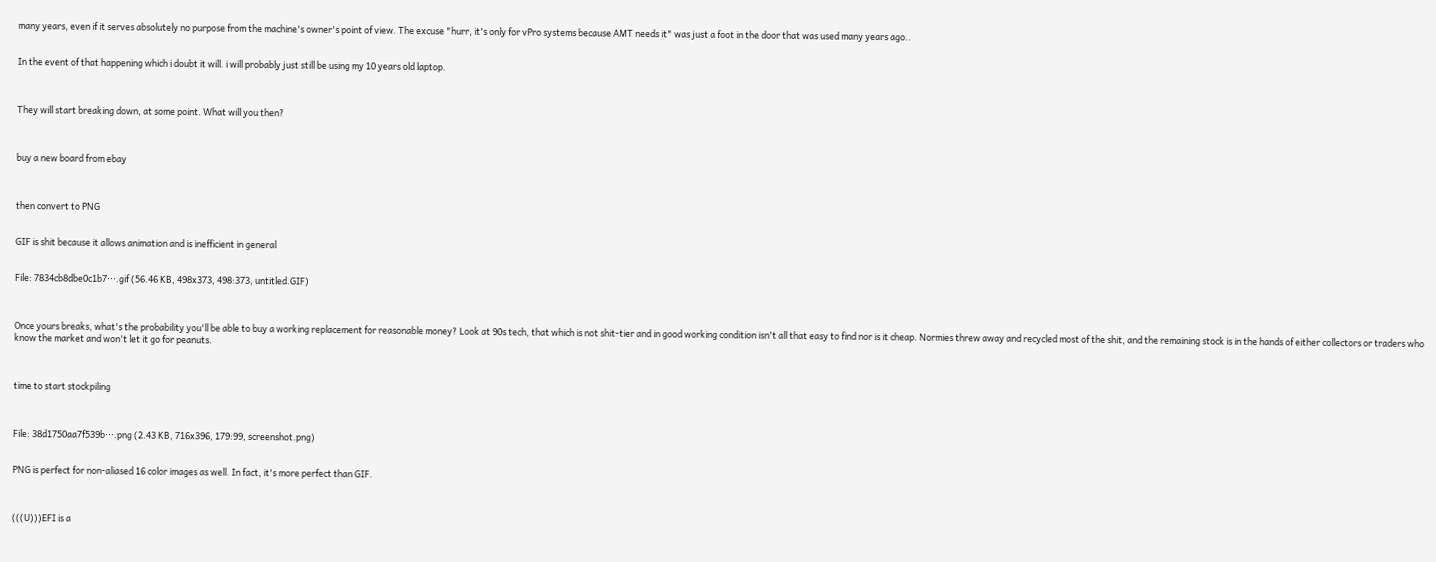many years, even if it serves absolutely no purpose from the machine's owner's point of view. The excuse "hurr, it's only for vPro systems because AMT needs it" was just a foot in the door that was used many years ago..


In the event of that happening which i doubt it will. i will probably just still be using my 10 years old laptop.



They will start breaking down, at some point. What will you then?



buy a new board from ebay



then convert to PNG


GIF is shit because it allows animation and is inefficient in general


File: 7834cb8dbe0c1b7⋯.gif (56.46 KB, 498x373, 498:373, untitled.GIF)



Once yours breaks, what's the probability you'll be able to buy a working replacement for reasonable money? Look at 90s tech, that which is not shit-tier and in good working condition isn't all that easy to find nor is it cheap. Normies threw away and recycled most of the shit, and the remaining stock is in the hands of either collectors or traders who know the market and won't let it go for peanuts.



time to start stockpiling



File: 38d1750aa7f539b⋯.png (2.43 KB, 716x396, 179:99, screenshot.png)


PNG is perfect for non-aliased 16 color images as well. In fact, it's more perfect than GIF.



(((U)))EFI is a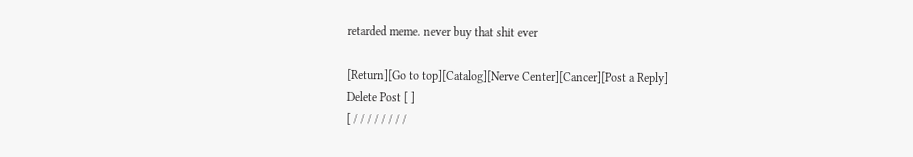retarded meme. never buy that shit ever

[Return][Go to top][Catalog][Nerve Center][Cancer][Post a Reply]
Delete Post [ ]
[ / / / / / / / /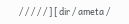/ / / / / ] [ dir / ameta /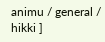animu / general / hikki ]